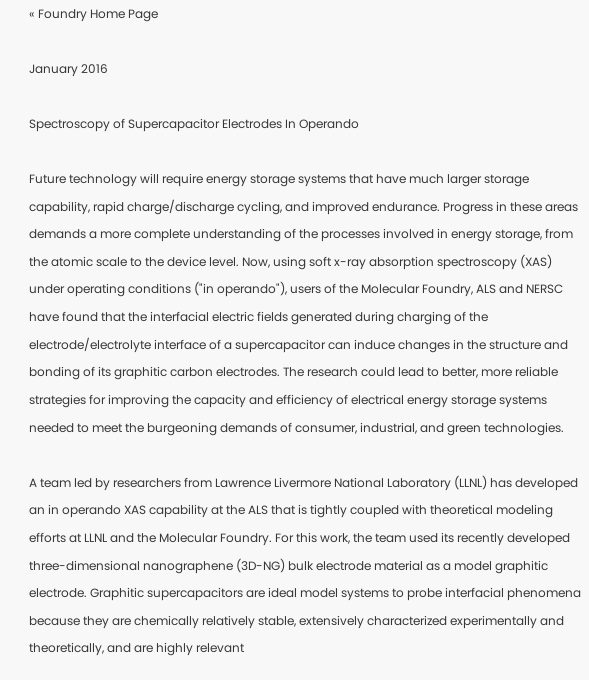« Foundry Home Page

January 2016

Spectroscopy of Supercapacitor Electrodes In Operando

Future technology will require energy storage systems that have much larger storage capability, rapid charge/discharge cycling, and improved endurance. Progress in these areas demands a more complete understanding of the processes involved in energy storage, from the atomic scale to the device level. Now, using soft x-ray absorption spectroscopy (XAS) under operating conditions ("in operando"), users of the Molecular Foundry, ALS and NERSC have found that the interfacial electric fields generated during charging of the electrode/electrolyte interface of a supercapacitor can induce changes in the structure and bonding of its graphitic carbon electrodes. The research could lead to better, more reliable strategies for improving the capacity and efficiency of electrical energy storage systems needed to meet the burgeoning demands of consumer, industrial, and green technologies.

A team led by researchers from Lawrence Livermore National Laboratory (LLNL) has developed an in operando XAS capability at the ALS that is tightly coupled with theoretical modeling efforts at LLNL and the Molecular Foundry. For this work, the team used its recently developed three-dimensional nanographene (3D-NG) bulk electrode material as a model graphitic electrode. Graphitic supercapacitors are ideal model systems to probe interfacial phenomena because they are chemically relatively stable, extensively characterized experimentally and theoretically, and are highly relevant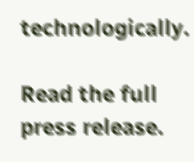technologically.

Read the full press release.